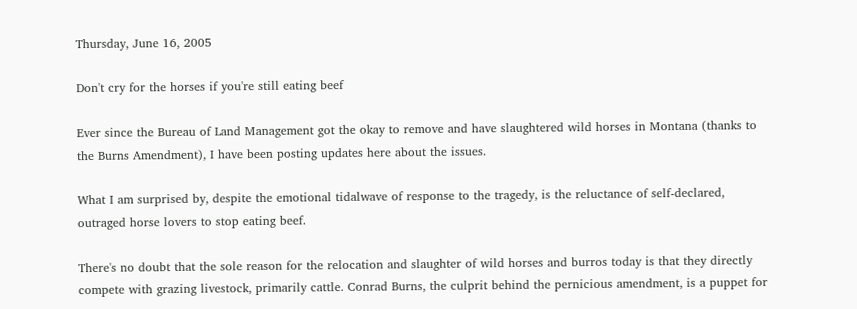Thursday, June 16, 2005

Don't cry for the horses if you're still eating beef

Ever since the Bureau of Land Management got the okay to remove and have slaughtered wild horses in Montana (thanks to the Burns Amendment), I have been posting updates here about the issues.

What I am surprised by, despite the emotional tidalwave of response to the tragedy, is the reluctance of self-declared, outraged horse lovers to stop eating beef.

There's no doubt that the sole reason for the relocation and slaughter of wild horses and burros today is that they directly compete with grazing livestock, primarily cattle. Conrad Burns, the culprit behind the pernicious amendment, is a puppet for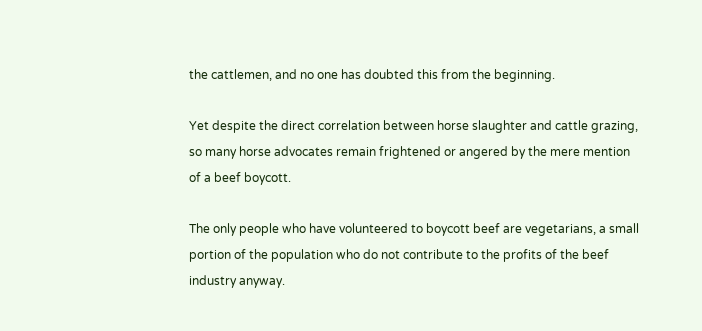the cattlemen, and no one has doubted this from the beginning.

Yet despite the direct correlation between horse slaughter and cattle grazing, so many horse advocates remain frightened or angered by the mere mention of a beef boycott.

The only people who have volunteered to boycott beef are vegetarians, a small portion of the population who do not contribute to the profits of the beef industry anyway.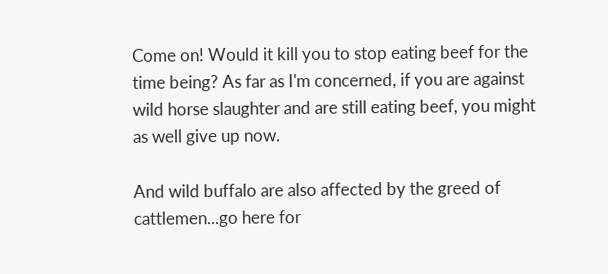Come on! Would it kill you to stop eating beef for the time being? As far as I'm concerned, if you are against wild horse slaughter and are still eating beef, you might as well give up now.

And wild buffalo are also affected by the greed of cattlemen...go here for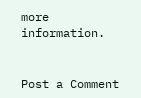more information.


Post a Comment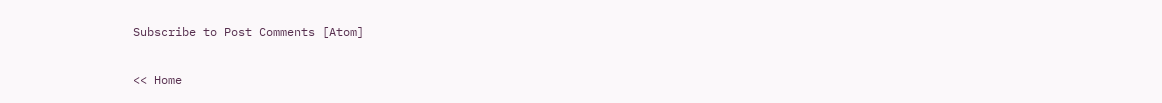Subscribe to Post Comments [Atom]

<< Home